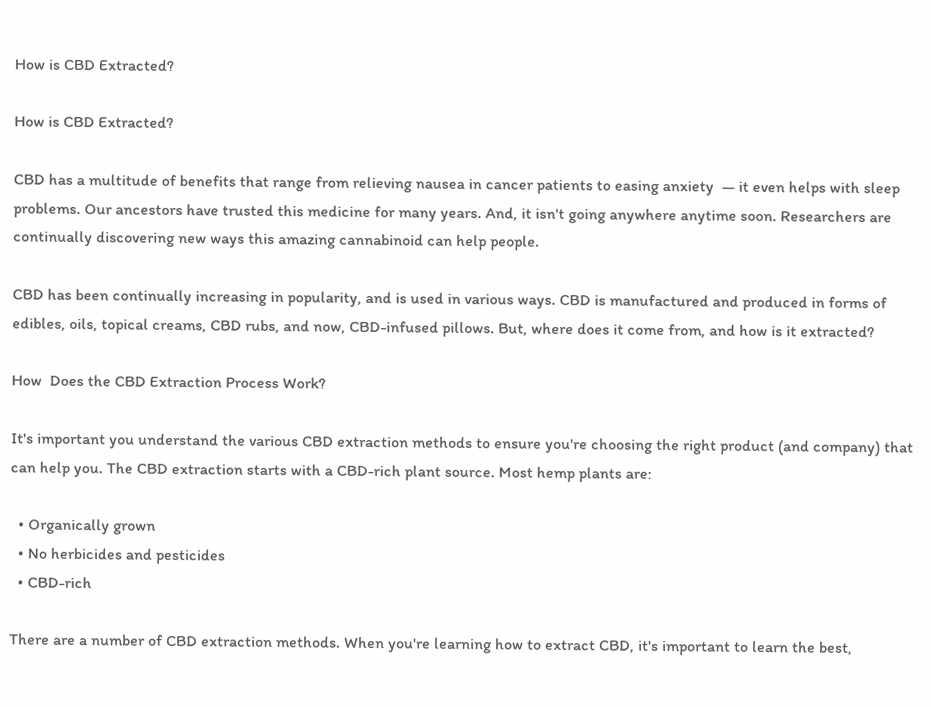How is CBD Extracted?

How is CBD Extracted?

CBD has a multitude of benefits that range from relieving nausea in cancer patients to easing anxiety  — it even helps with sleep problems. Our ancestors have trusted this medicine for many years. And, it isn't going anywhere anytime soon. Researchers are continually discovering new ways this amazing cannabinoid can help people.

CBD has been continually increasing in popularity, and is used in various ways. CBD is manufactured and produced in forms of edibles, oils, topical creams, CBD rubs, and now, CBD-infused pillows. But, where does it come from, and how is it extracted?

How  Does the CBD Extraction Process Work?

It's important you understand the various CBD extraction methods to ensure you're choosing the right product (and company) that can help you. The CBD extraction starts with a CBD-rich plant source. Most hemp plants are:

  • Organically grown
  • No herbicides and pesticides
  • CBD-rich

There are a number of CBD extraction methods. When you're learning how to extract CBD, it's important to learn the best,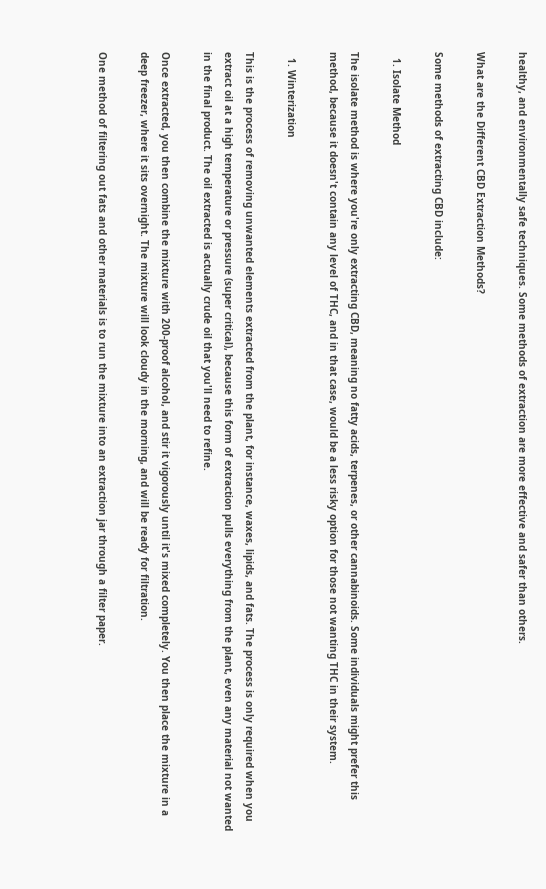healthy, and environmentally safe techniques. Some methods of extraction are more effective and safer than others.

What are the Different CBD Extraction Methods?

Some methods of extracting CBD include:

  1. Isolate Method

The isolate method is where you're only extracting CBD, meaning no fatty acids, terpenes, or other cannabinoids. Some individuals might prefer this method, because it doesn't contain any level of THC, and in that case, would be a less risky option for those not wanting THC in their system.

  1. Winterization

This is the process of removing unwanted elements extracted from the plant, for instance, waxes, lipids, and fats. The process is only required when you extract oil at a high temperature or pressure (super critical), because this form of extraction pulls everything from the plant, even any material not wanted in the final product. The oil extracted is actually crude oil that you'll need to refine.

Once extracted, you then combine the mixture with 200-proof alcohol, and stir it vigorously until it's mixed completely. You then place the mixture in a deep freezer, where it sits overnight. The mixture will look cloudy in the morning, and will be ready for filtration.

One method of filtering out fats and other materials is to run the mixture into an extraction jar through a filter paper.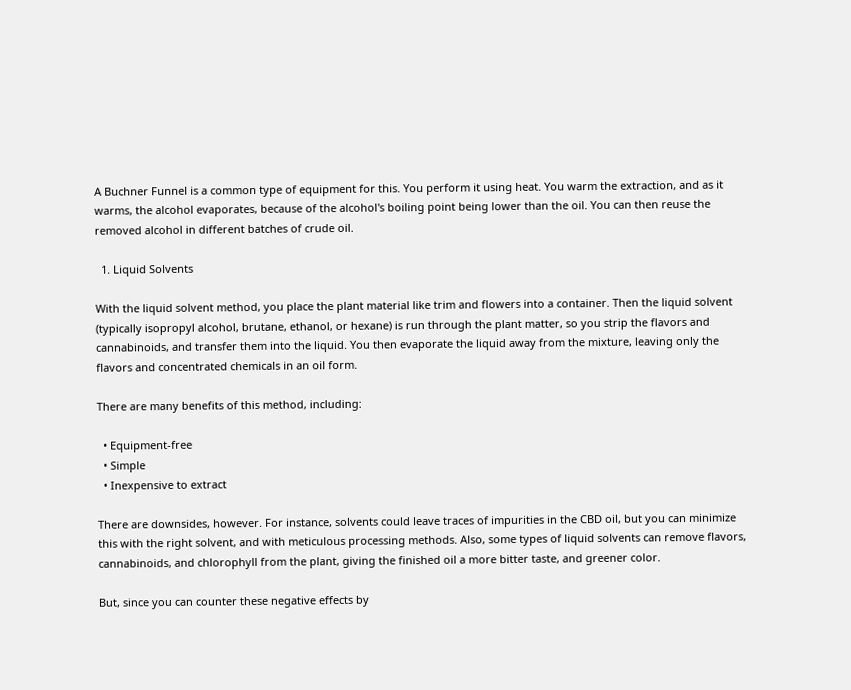A Buchner Funnel is a common type of equipment for this. You perform it using heat. You warm the extraction, and as it warms, the alcohol evaporates, because of the alcohol's boiling point being lower than the oil. You can then reuse the removed alcohol in different batches of crude oil.

  1. Liquid Solvents

With the liquid solvent method, you place the plant material like trim and flowers into a container. Then the liquid solvent (typically isopropyl alcohol, brutane, ethanol, or hexane) is run through the plant matter, so you strip the flavors and cannabinoids, and transfer them into the liquid. You then evaporate the liquid away from the mixture, leaving only the flavors and concentrated chemicals in an oil form.

There are many benefits of this method, including:

  • Equipment-free
  • Simple
  • Inexpensive to extract

There are downsides, however. For instance, solvents could leave traces of impurities in the CBD oil, but you can minimize this with the right solvent, and with meticulous processing methods. Also, some types of liquid solvents can remove flavors, cannabinoids, and chlorophyll from the plant, giving the finished oil a more bitter taste, and greener color.

But, since you can counter these negative effects by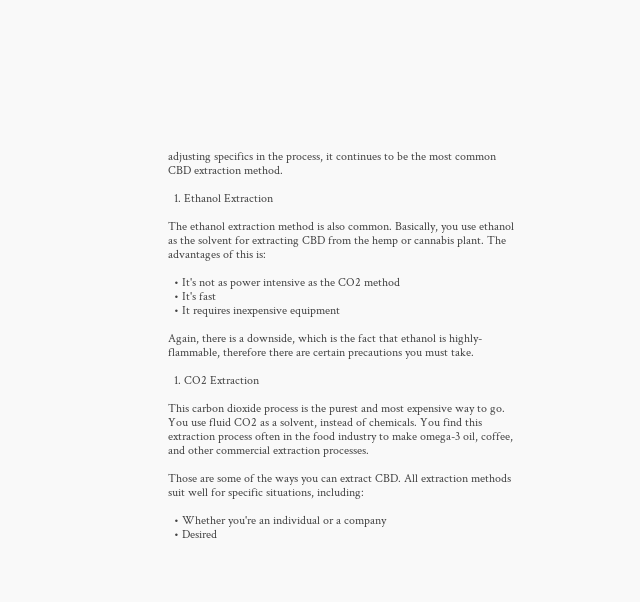adjusting specifics in the process, it continues to be the most common CBD extraction method.

  1. Ethanol Extraction

The ethanol extraction method is also common. Basically, you use ethanol as the solvent for extracting CBD from the hemp or cannabis plant. The advantages of this is:

  • It's not as power intensive as the CO2 method
  • It's fast
  • It requires inexpensive equipment

Again, there is a downside, which is the fact that ethanol is highly-flammable, therefore there are certain precautions you must take.

  1. CO2 Extraction

This carbon dioxide process is the purest and most expensive way to go. You use fluid CO2 as a solvent, instead of chemicals. You find this extraction process often in the food industry to make omega-3 oil, coffee, and other commercial extraction processes.

Those are some of the ways you can extract CBD. All extraction methods suit well for specific situations, including:

  • Whether you're an individual or a company
  • Desired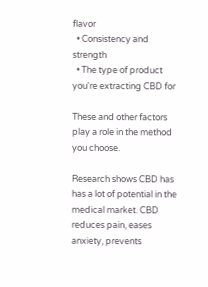flavor
  • Consistency and strength
  • The type of product you're extracting CBD for

These and other factors play a role in the method you choose.

Research shows CBD has has a lot of potential in the medical market. CBD reduces pain, eases anxiety, prevents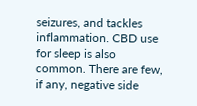seizures, and tackles inflammation. CBD use for sleep is also common. There are few, if any, negative side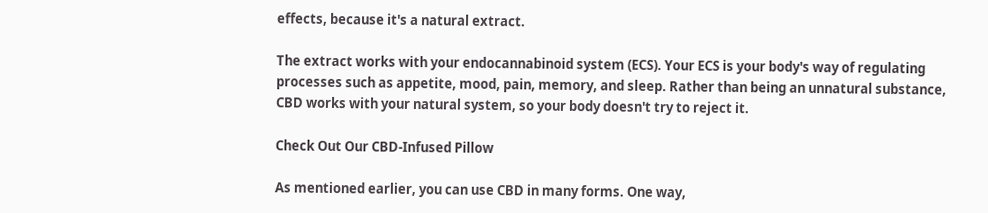effects, because it's a natural extract.

The extract works with your endocannabinoid system (ECS). Your ECS is your body's way of regulating processes such as appetite, mood, pain, memory, and sleep. Rather than being an unnatural substance, CBD works with your natural system, so your body doesn't try to reject it.

Check Out Our CBD-Infused Pillow

As mentioned earlier, you can use CBD in many forms. One way,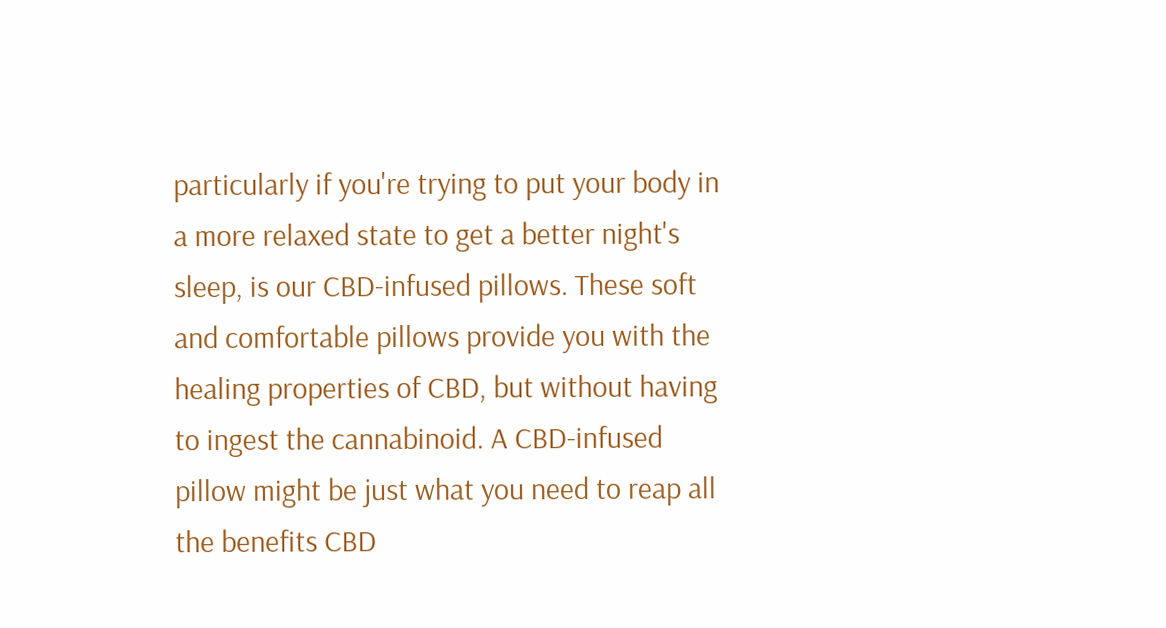particularly if you're trying to put your body in a more relaxed state to get a better night's sleep, is our CBD-infused pillows. These soft and comfortable pillows provide you with the healing properties of CBD, but without having to ingest the cannabinoid. A CBD-infused pillow might be just what you need to reap all the benefits CBD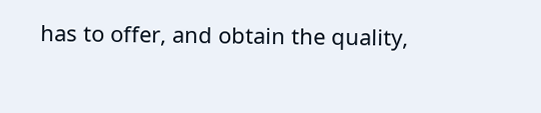has to offer, and obtain the quality,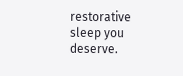restorative sleep you deserve.